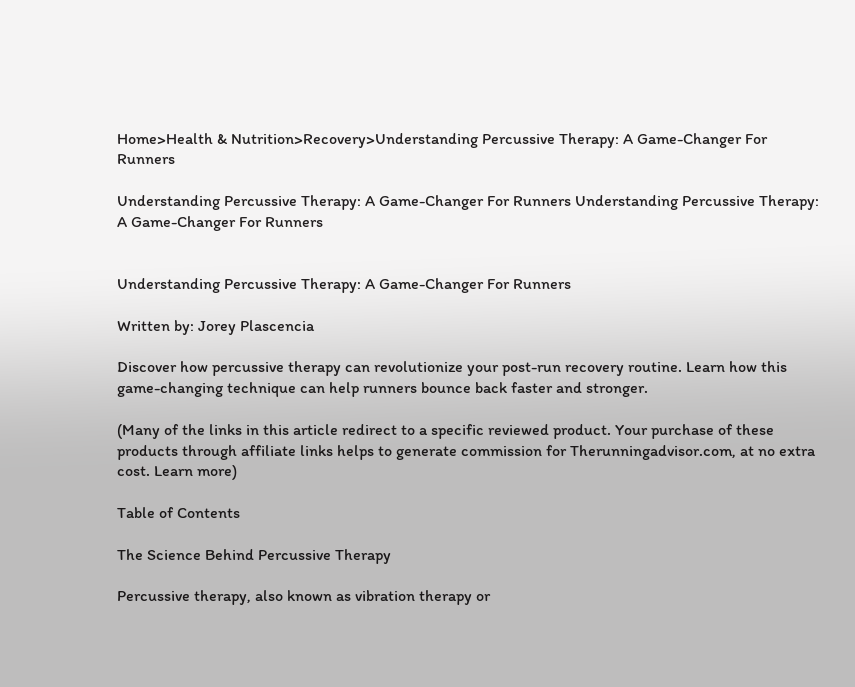Home>Health & Nutrition>Recovery>Understanding Percussive Therapy: A Game-Changer For Runners

Understanding Percussive Therapy: A Game-Changer For Runners Understanding Percussive Therapy: A Game-Changer For Runners


Understanding Percussive Therapy: A Game-Changer For Runners

Written by: Jorey Plascencia

Discover how percussive therapy can revolutionize your post-run recovery routine. Learn how this game-changing technique can help runners bounce back faster and stronger.

(Many of the links in this article redirect to a specific reviewed product. Your purchase of these products through affiliate links helps to generate commission for Therunningadvisor.com, at no extra cost. Learn more)

Table of Contents

The Science Behind Percussive Therapy

Percussive therapy, also known as vibration therapy or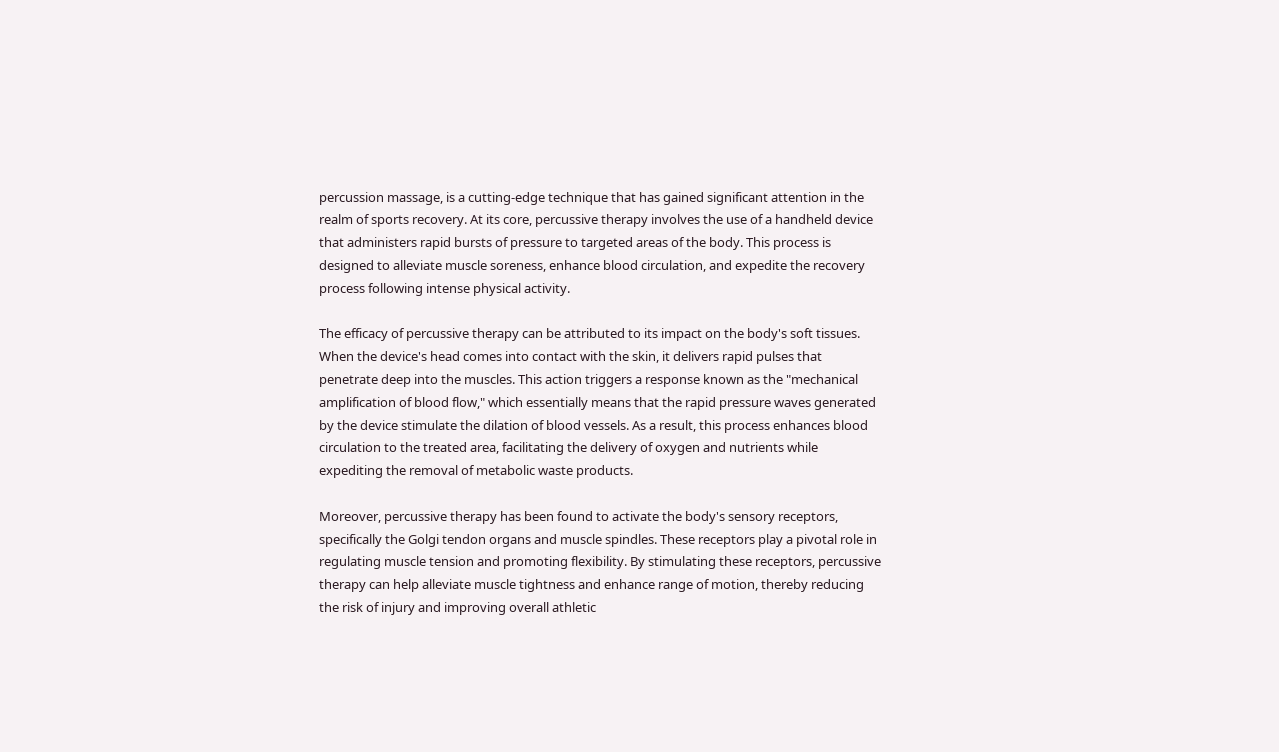percussion massage, is a cutting-edge technique that has gained significant attention in the realm of sports recovery. At its core, percussive therapy involves the use of a handheld device that administers rapid bursts of pressure to targeted areas of the body. This process is designed to alleviate muscle soreness, enhance blood circulation, and expedite the recovery process following intense physical activity.

The efficacy of percussive therapy can be attributed to its impact on the body's soft tissues. When the device's head comes into contact with the skin, it delivers rapid pulses that penetrate deep into the muscles. This action triggers a response known as the "mechanical amplification of blood flow," which essentially means that the rapid pressure waves generated by the device stimulate the dilation of blood vessels. As a result, this process enhances blood circulation to the treated area, facilitating the delivery of oxygen and nutrients while expediting the removal of metabolic waste products.

Moreover, percussive therapy has been found to activate the body's sensory receptors, specifically the Golgi tendon organs and muscle spindles. These receptors play a pivotal role in regulating muscle tension and promoting flexibility. By stimulating these receptors, percussive therapy can help alleviate muscle tightness and enhance range of motion, thereby reducing the risk of injury and improving overall athletic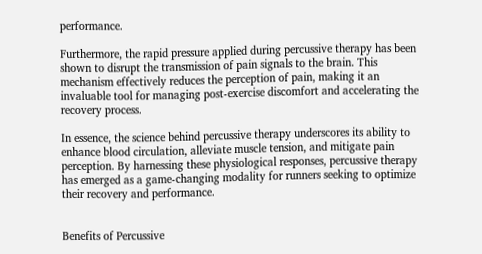performance.

Furthermore, the rapid pressure applied during percussive therapy has been shown to disrupt the transmission of pain signals to the brain. This mechanism effectively reduces the perception of pain, making it an invaluable tool for managing post-exercise discomfort and accelerating the recovery process.

In essence, the science behind percussive therapy underscores its ability to enhance blood circulation, alleviate muscle tension, and mitigate pain perception. By harnessing these physiological responses, percussive therapy has emerged as a game-changing modality for runners seeking to optimize their recovery and performance.


Benefits of Percussive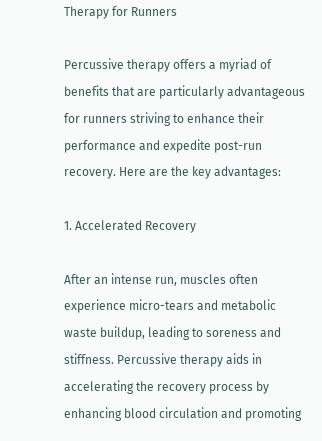Therapy for Runners

Percussive therapy offers a myriad of benefits that are particularly advantageous for runners striving to enhance their performance and expedite post-run recovery. Here are the key advantages:

1. Accelerated Recovery

After an intense run, muscles often experience micro-tears and metabolic waste buildup, leading to soreness and stiffness. Percussive therapy aids in accelerating the recovery process by enhancing blood circulation and promoting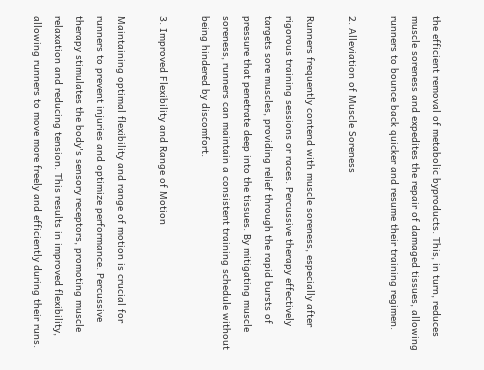the efficient removal of metabolic byproducts. This, in turn, reduces muscle soreness and expedites the repair of damaged tissues, allowing runners to bounce back quicker and resume their training regimen.

2. Alleviation of Muscle Soreness

Runners frequently contend with muscle soreness, especially after rigorous training sessions or races. Percussive therapy effectively targets sore muscles, providing relief through the rapid bursts of pressure that penetrate deep into the tissues. By mitigating muscle soreness, runners can maintain a consistent training schedule without being hindered by discomfort.

3. Improved Flexibility and Range of Motion

Maintaining optimal flexibility and range of motion is crucial for runners to prevent injuries and optimize performance. Percussive therapy stimulates the body's sensory receptors, promoting muscle relaxation and reducing tension. This results in improved flexibility, allowing runners to move more freely and efficiently during their runs.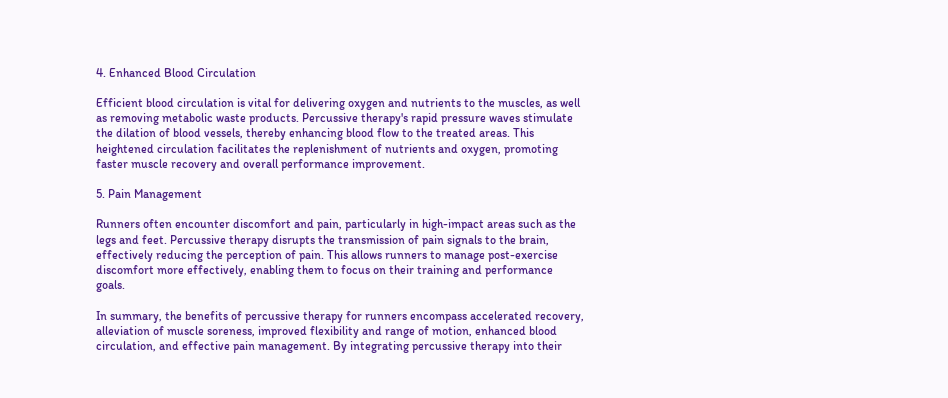4. Enhanced Blood Circulation

Efficient blood circulation is vital for delivering oxygen and nutrients to the muscles, as well as removing metabolic waste products. Percussive therapy's rapid pressure waves stimulate the dilation of blood vessels, thereby enhancing blood flow to the treated areas. This heightened circulation facilitates the replenishment of nutrients and oxygen, promoting faster muscle recovery and overall performance improvement.

5. Pain Management

Runners often encounter discomfort and pain, particularly in high-impact areas such as the legs and feet. Percussive therapy disrupts the transmission of pain signals to the brain, effectively reducing the perception of pain. This allows runners to manage post-exercise discomfort more effectively, enabling them to focus on their training and performance goals.

In summary, the benefits of percussive therapy for runners encompass accelerated recovery, alleviation of muscle soreness, improved flexibility and range of motion, enhanced blood circulation, and effective pain management. By integrating percussive therapy into their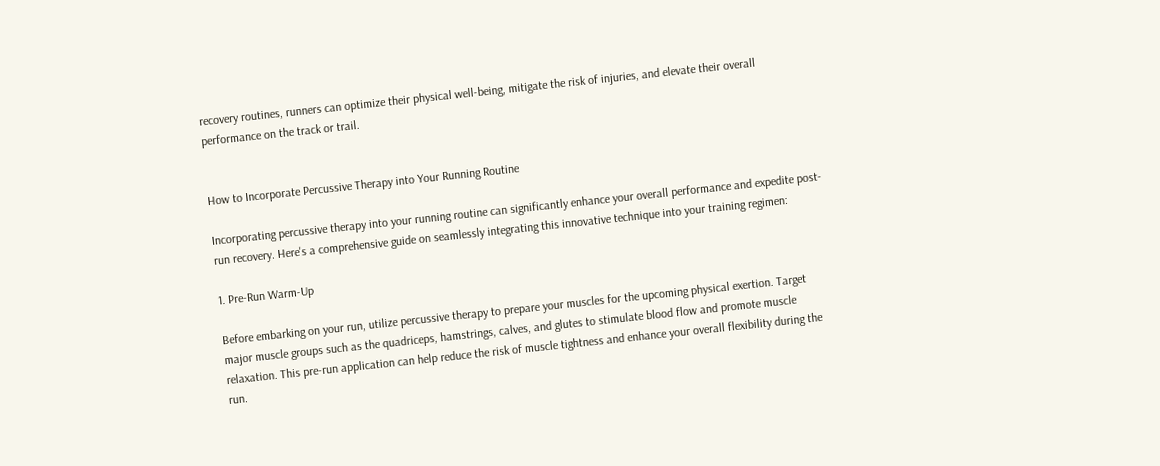recovery routines, runners can optimize their physical well-being, mitigate the risk of injuries, and elevate their overall performance on the track or trail.


How to Incorporate Percussive Therapy into Your Running Routine

Incorporating percussive therapy into your running routine can significantly enhance your overall performance and expedite post-run recovery. Here's a comprehensive guide on seamlessly integrating this innovative technique into your training regimen:

1. Pre-Run Warm-Up

Before embarking on your run, utilize percussive therapy to prepare your muscles for the upcoming physical exertion. Target major muscle groups such as the quadriceps, hamstrings, calves, and glutes to stimulate blood flow and promote muscle relaxation. This pre-run application can help reduce the risk of muscle tightness and enhance your overall flexibility during the run.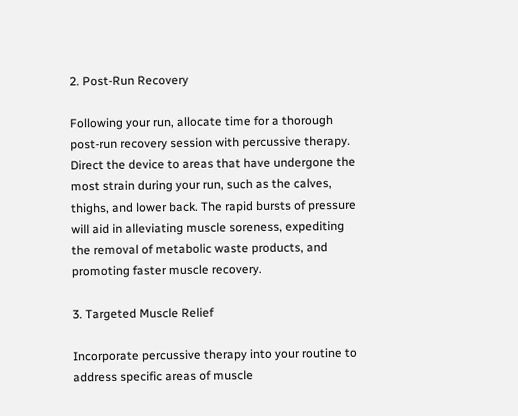2. Post-Run Recovery

Following your run, allocate time for a thorough post-run recovery session with percussive therapy. Direct the device to areas that have undergone the most strain during your run, such as the calves, thighs, and lower back. The rapid bursts of pressure will aid in alleviating muscle soreness, expediting the removal of metabolic waste products, and promoting faster muscle recovery.

3. Targeted Muscle Relief

Incorporate percussive therapy into your routine to address specific areas of muscle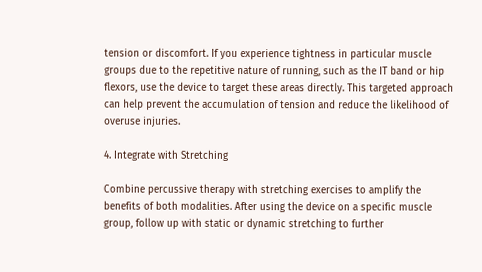tension or discomfort. If you experience tightness in particular muscle groups due to the repetitive nature of running, such as the IT band or hip flexors, use the device to target these areas directly. This targeted approach can help prevent the accumulation of tension and reduce the likelihood of overuse injuries.

4. Integrate with Stretching

Combine percussive therapy with stretching exercises to amplify the benefits of both modalities. After using the device on a specific muscle group, follow up with static or dynamic stretching to further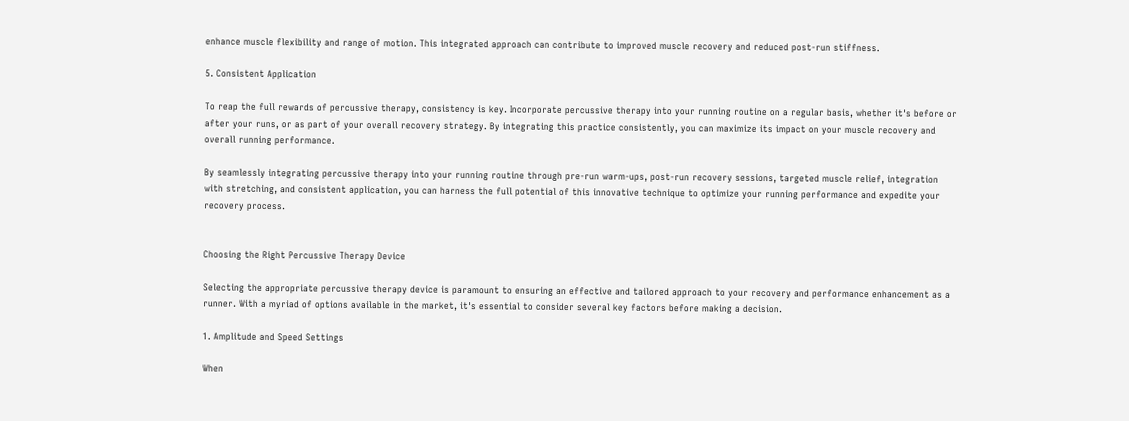enhance muscle flexibility and range of motion. This integrated approach can contribute to improved muscle recovery and reduced post-run stiffness.

5. Consistent Application

To reap the full rewards of percussive therapy, consistency is key. Incorporate percussive therapy into your running routine on a regular basis, whether it's before or after your runs, or as part of your overall recovery strategy. By integrating this practice consistently, you can maximize its impact on your muscle recovery and overall running performance.

By seamlessly integrating percussive therapy into your running routine through pre-run warm-ups, post-run recovery sessions, targeted muscle relief, integration with stretching, and consistent application, you can harness the full potential of this innovative technique to optimize your running performance and expedite your recovery process.


Choosing the Right Percussive Therapy Device

Selecting the appropriate percussive therapy device is paramount to ensuring an effective and tailored approach to your recovery and performance enhancement as a runner. With a myriad of options available in the market, it's essential to consider several key factors before making a decision.

1. Amplitude and Speed Settings

When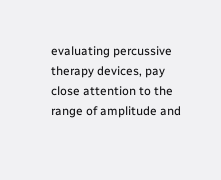evaluating percussive therapy devices, pay close attention to the range of amplitude and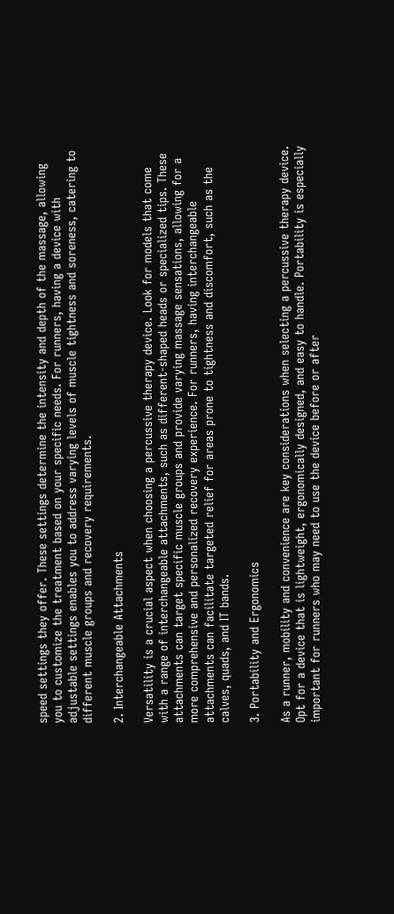speed settings they offer. These settings determine the intensity and depth of the massage, allowing you to customize the treatment based on your specific needs. For runners, having a device with adjustable settings enables you to address varying levels of muscle tightness and soreness, catering to different muscle groups and recovery requirements.

2. Interchangeable Attachments

Versatility is a crucial aspect when choosing a percussive therapy device. Look for models that come with a range of interchangeable attachments, such as different-shaped heads or specialized tips. These attachments can target specific muscle groups and provide varying massage sensations, allowing for a more comprehensive and personalized recovery experience. For runners, having interchangeable attachments can facilitate targeted relief for areas prone to tightness and discomfort, such as the calves, quads, and IT bands.

3. Portability and Ergonomics

As a runner, mobility and convenience are key considerations when selecting a percussive therapy device. Opt for a device that is lightweight, ergonomically designed, and easy to handle. Portability is especially important for runners who may need to use the device before or after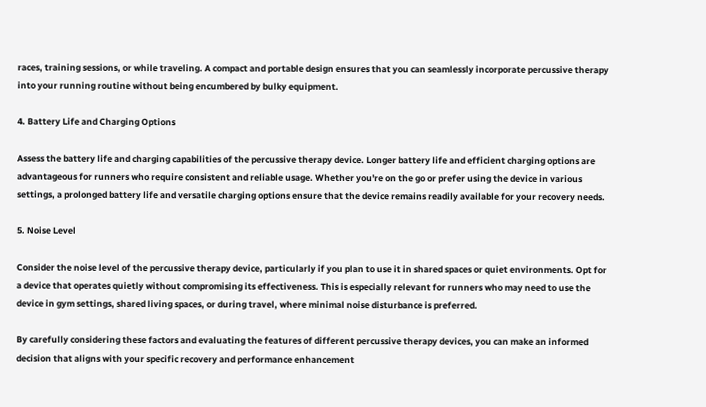races, training sessions, or while traveling. A compact and portable design ensures that you can seamlessly incorporate percussive therapy into your running routine without being encumbered by bulky equipment.

4. Battery Life and Charging Options

Assess the battery life and charging capabilities of the percussive therapy device. Longer battery life and efficient charging options are advantageous for runners who require consistent and reliable usage. Whether you're on the go or prefer using the device in various settings, a prolonged battery life and versatile charging options ensure that the device remains readily available for your recovery needs.

5. Noise Level

Consider the noise level of the percussive therapy device, particularly if you plan to use it in shared spaces or quiet environments. Opt for a device that operates quietly without compromising its effectiveness. This is especially relevant for runners who may need to use the device in gym settings, shared living spaces, or during travel, where minimal noise disturbance is preferred.

By carefully considering these factors and evaluating the features of different percussive therapy devices, you can make an informed decision that aligns with your specific recovery and performance enhancement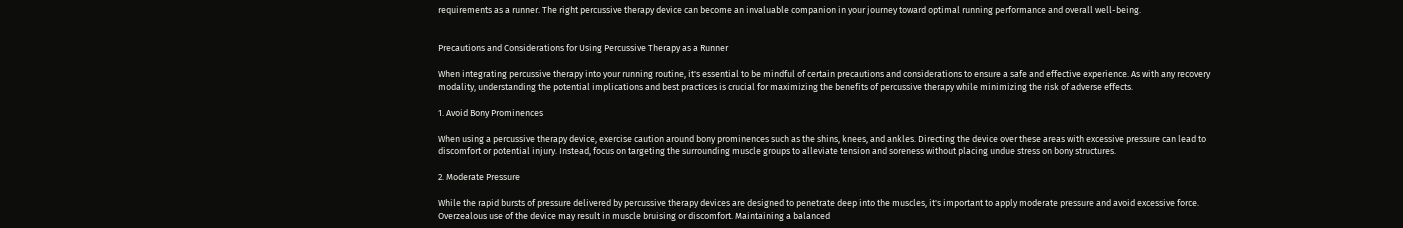requirements as a runner. The right percussive therapy device can become an invaluable companion in your journey toward optimal running performance and overall well-being.


Precautions and Considerations for Using Percussive Therapy as a Runner

When integrating percussive therapy into your running routine, it's essential to be mindful of certain precautions and considerations to ensure a safe and effective experience. As with any recovery modality, understanding the potential implications and best practices is crucial for maximizing the benefits of percussive therapy while minimizing the risk of adverse effects.

1. Avoid Bony Prominences

When using a percussive therapy device, exercise caution around bony prominences such as the shins, knees, and ankles. Directing the device over these areas with excessive pressure can lead to discomfort or potential injury. Instead, focus on targeting the surrounding muscle groups to alleviate tension and soreness without placing undue stress on bony structures.

2. Moderate Pressure

While the rapid bursts of pressure delivered by percussive therapy devices are designed to penetrate deep into the muscles, it's important to apply moderate pressure and avoid excessive force. Overzealous use of the device may result in muscle bruising or discomfort. Maintaining a balanced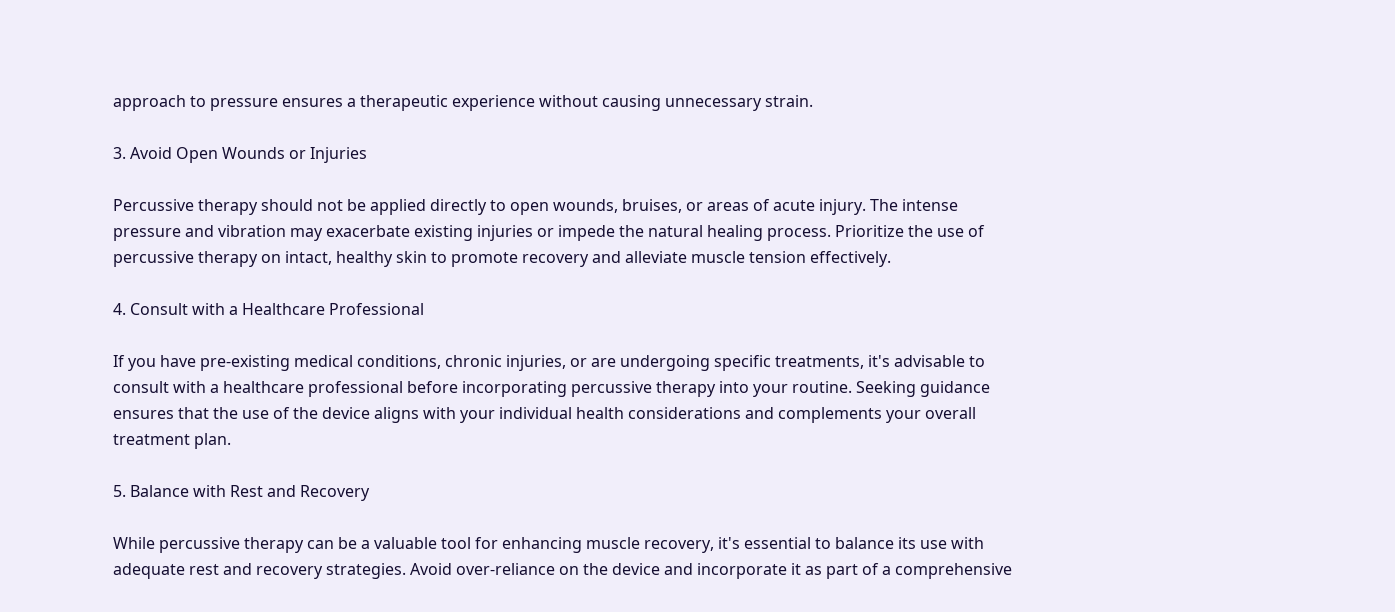approach to pressure ensures a therapeutic experience without causing unnecessary strain.

3. Avoid Open Wounds or Injuries

Percussive therapy should not be applied directly to open wounds, bruises, or areas of acute injury. The intense pressure and vibration may exacerbate existing injuries or impede the natural healing process. Prioritize the use of percussive therapy on intact, healthy skin to promote recovery and alleviate muscle tension effectively.

4. Consult with a Healthcare Professional

If you have pre-existing medical conditions, chronic injuries, or are undergoing specific treatments, it's advisable to consult with a healthcare professional before incorporating percussive therapy into your routine. Seeking guidance ensures that the use of the device aligns with your individual health considerations and complements your overall treatment plan.

5. Balance with Rest and Recovery

While percussive therapy can be a valuable tool for enhancing muscle recovery, it's essential to balance its use with adequate rest and recovery strategies. Avoid over-reliance on the device and incorporate it as part of a comprehensive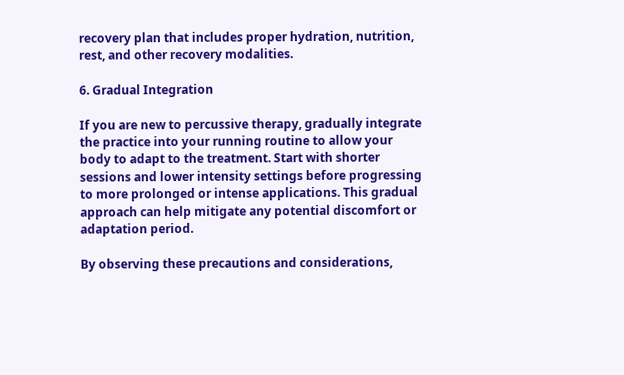recovery plan that includes proper hydration, nutrition, rest, and other recovery modalities.

6. Gradual Integration

If you are new to percussive therapy, gradually integrate the practice into your running routine to allow your body to adapt to the treatment. Start with shorter sessions and lower intensity settings before progressing to more prolonged or intense applications. This gradual approach can help mitigate any potential discomfort or adaptation period.

By observing these precautions and considerations,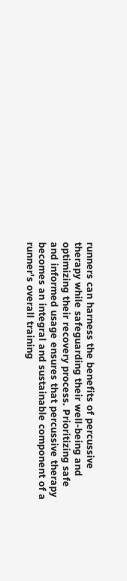runners can harness the benefits of percussive therapy while safeguarding their well-being and optimizing their recovery process. Prioritizing safe and informed usage ensures that percussive therapy becomes an integral and sustainable component of a runner's overall training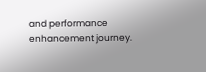and performance enhancement journey.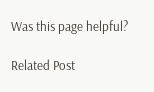Was this page helpful?

Related Post